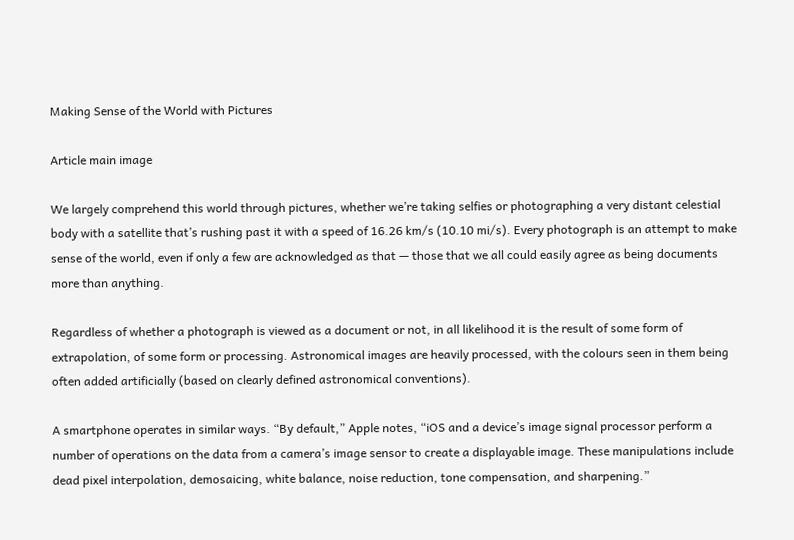Making Sense of the World with Pictures

Article main image

We largely comprehend this world through pictures, whether we’re taking selfies or photographing a very distant celestial body with a satellite that’s rushing past it with a speed of 16.26 km/s (10.10 mi/s). Every photograph is an attempt to make sense of the world, even if only a few are acknowledged as that — those that we all could easily agree as being documents more than anything.

Regardless of whether a photograph is viewed as a document or not, in all likelihood it is the result of some form of extrapolation, of some form or processing. Astronomical images are heavily processed, with the colours seen in them being often added artificially (based on clearly defined astronomical conventions).

A smartphone operates in similar ways. “By default,” Apple notes, “iOS and a device’s image signal processor perform a number of operations on the data from a camera’s image sensor to create a displayable image. These manipulations include dead pixel interpolation, demosaicing, white balance, noise reduction, tone compensation, and sharpening.”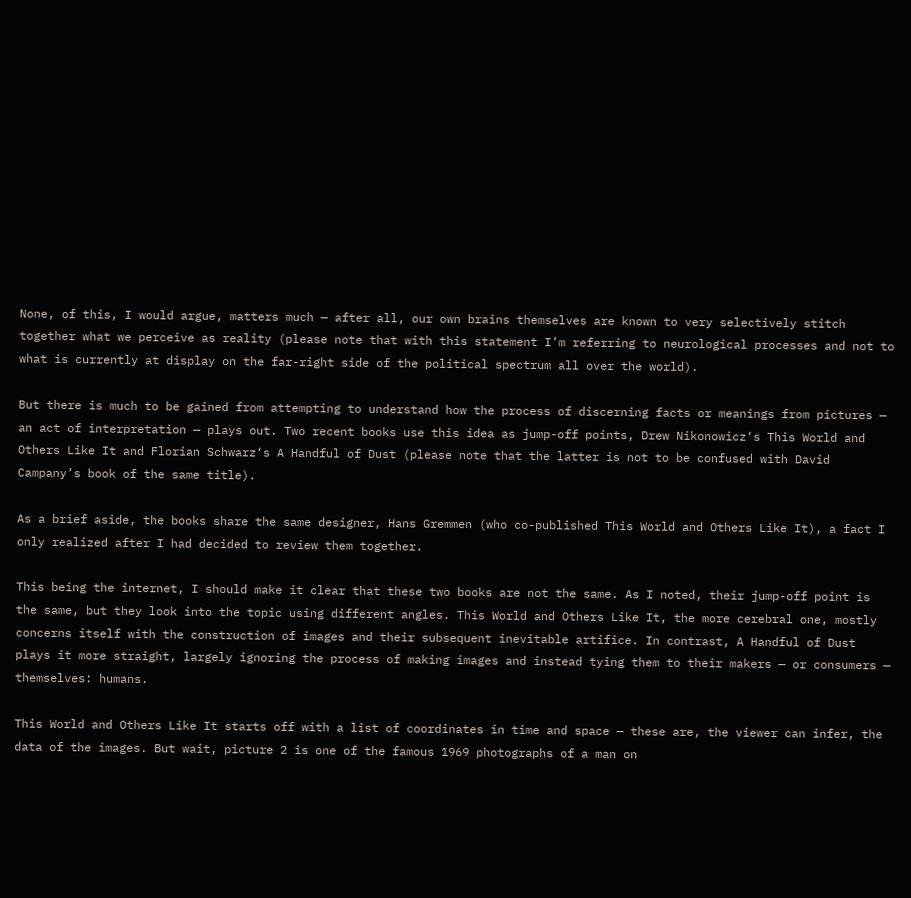None, of this, I would argue, matters much — after all, our own brains themselves are known to very selectively stitch together what we perceive as reality (please note that with this statement I’m referring to neurological processes and not to what is currently at display on the far-right side of the political spectrum all over the world).

But there is much to be gained from attempting to understand how the process of discerning facts or meanings from pictures — an act of interpretation — plays out. Two recent books use this idea as jump-off points, Drew Nikonowicz‘s This World and Others Like It and Florian Schwarz‘s A Handful of Dust (please note that the latter is not to be confused with David Campany’s book of the same title).

As a brief aside, the books share the same designer, Hans Gremmen (who co-published This World and Others Like It), a fact I only realized after I had decided to review them together.

This being the internet, I should make it clear that these two books are not the same. As I noted, their jump-off point is the same, but they look into the topic using different angles. This World and Others Like It, the more cerebral one, mostly concerns itself with the construction of images and their subsequent inevitable artifice. In contrast, A Handful of Dust plays it more straight, largely ignoring the process of making images and instead tying them to their makers — or consumers — themselves: humans.

This World and Others Like It starts off with a list of coordinates in time and space — these are, the viewer can infer, the data of the images. But wait, picture 2 is one of the famous 1969 photographs of a man on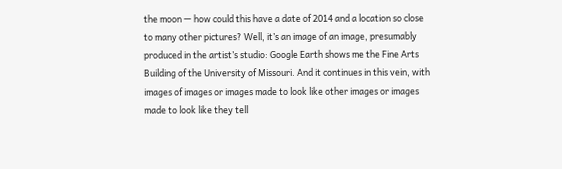the moon — how could this have a date of 2014 and a location so close to many other pictures? Well, it’s an image of an image, presumably produced in the artist’s studio: Google Earth shows me the Fine Arts Building of the University of Missouri. And it continues in this vein, with images of images or images made to look like other images or images made to look like they tell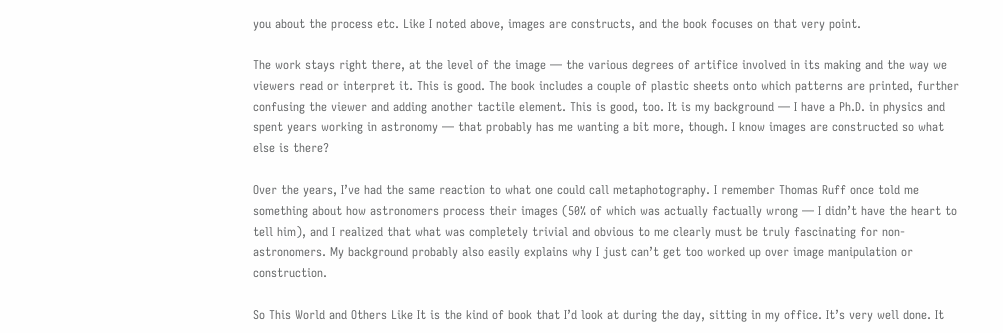you about the process etc. Like I noted above, images are constructs, and the book focuses on that very point.

The work stays right there, at the level of the image — the various degrees of artifice involved in its making and the way we viewers read or interpret it. This is good. The book includes a couple of plastic sheets onto which patterns are printed, further confusing the viewer and adding another tactile element. This is good, too. It is my background — I have a Ph.D. in physics and spent years working in astronomy — that probably has me wanting a bit more, though. I know images are constructed so what else is there?

Over the years, I’ve had the same reaction to what one could call metaphotography. I remember Thomas Ruff once told me something about how astronomers process their images (50% of which was actually factually wrong — I didn’t have the heart to tell him), and I realized that what was completely trivial and obvious to me clearly must be truly fascinating for non-astronomers. My background probably also easily explains why I just can’t get too worked up over image manipulation or construction.

So This World and Others Like It is the kind of book that I’d look at during the day, sitting in my office. It’s very well done. It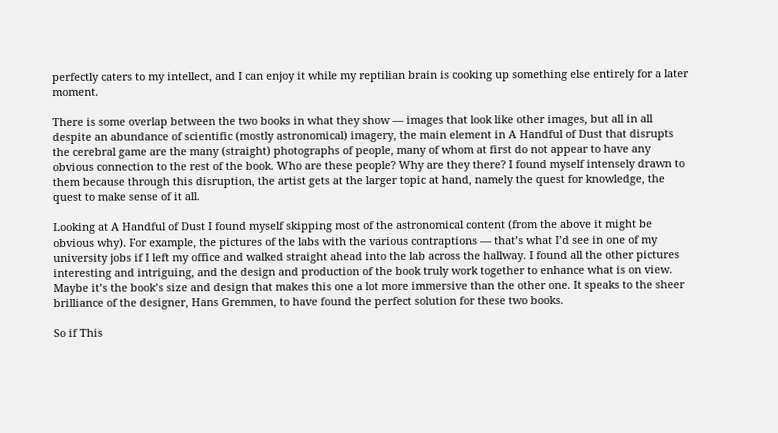perfectly caters to my intellect, and I can enjoy it while my reptilian brain is cooking up something else entirely for a later moment.

There is some overlap between the two books in what they show — images that look like other images, but all in all despite an abundance of scientific (mostly astronomical) imagery, the main element in A Handful of Dust that disrupts the cerebral game are the many (straight) photographs of people, many of whom at first do not appear to have any obvious connection to the rest of the book. Who are these people? Why are they there? I found myself intensely drawn to them because through this disruption, the artist gets at the larger topic at hand, namely the quest for knowledge, the quest to make sense of it all.

Looking at A Handful of Dust I found myself skipping most of the astronomical content (from the above it might be obvious why). For example, the pictures of the labs with the various contraptions — that’s what I’d see in one of my university jobs if I left my office and walked straight ahead into the lab across the hallway. I found all the other pictures interesting and intriguing, and the design and production of the book truly work together to enhance what is on view. Maybe it’s the book’s size and design that makes this one a lot more immersive than the other one. It speaks to the sheer brilliance of the designer, Hans Gremmen, to have found the perfect solution for these two books.

So if This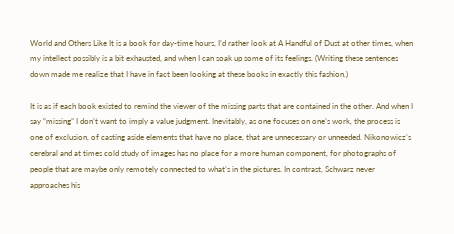World and Others Like It is a book for day-time hours, I’d rather look at A Handful of Dust at other times, when my intellect possibly is a bit exhausted, and when I can soak up some of its feelings. (Writing these sentences down made me realize that I have in fact been looking at these books in exactly this fashion.)

It is as if each book existed to remind the viewer of the missing parts that are contained in the other. And when I say “missing” I don’t want to imply a value judgment. Inevitably, as one focuses on one’s work, the process is one of exclusion, of casting aside elements that have no place, that are unnecessary or unneeded. Nikonowicz’s cerebral and at times cold study of images has no place for a more human component, for photographs of people that are maybe only remotely connected to what’s in the pictures. In contrast, Schwarz never approaches his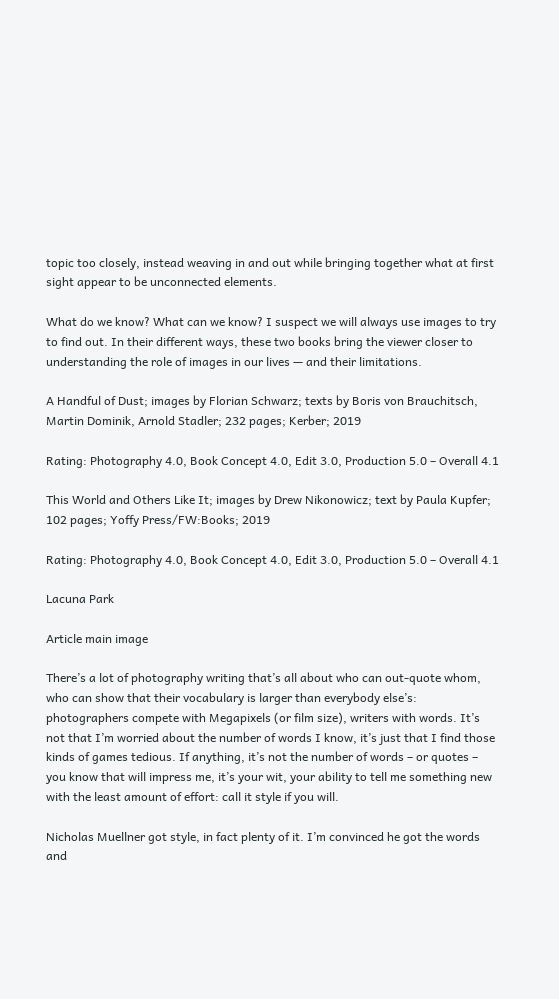topic too closely, instead weaving in and out while bringing together what at first sight appear to be unconnected elements.

What do we know? What can we know? I suspect we will always use images to try to find out. In their different ways, these two books bring the viewer closer to understanding the role of images in our lives — and their limitations.

A Handful of Dust; images by Florian Schwarz; texts by Boris von Brauchitsch, Martin Dominik, Arnold Stadler; 232 pages; Kerber; 2019

Rating: Photography 4.0, Book Concept 4.0, Edit 3.0, Production 5.0 – Overall 4.1

This World and Others Like It; images by Drew Nikonowicz; text by Paula Kupfer; 102 pages; Yoffy Press/FW:Books; 2019

Rating: Photography 4.0, Book Concept 4.0, Edit 3.0, Production 5.0 – Overall 4.1

Lacuna Park

Article main image

There’s a lot of photography writing that’s all about who can out-quote whom, who can show that their vocabulary is larger than everybody else’s: photographers compete with Megapixels (or film size), writers with words. It’s not that I’m worried about the number of words I know, it’s just that I find those kinds of games tedious. If anything, it’s not the number of words – or quotes – you know that will impress me, it’s your wit, your ability to tell me something new with the least amount of effort: call it style if you will.

Nicholas Muellner got style, in fact plenty of it. I’m convinced he got the words and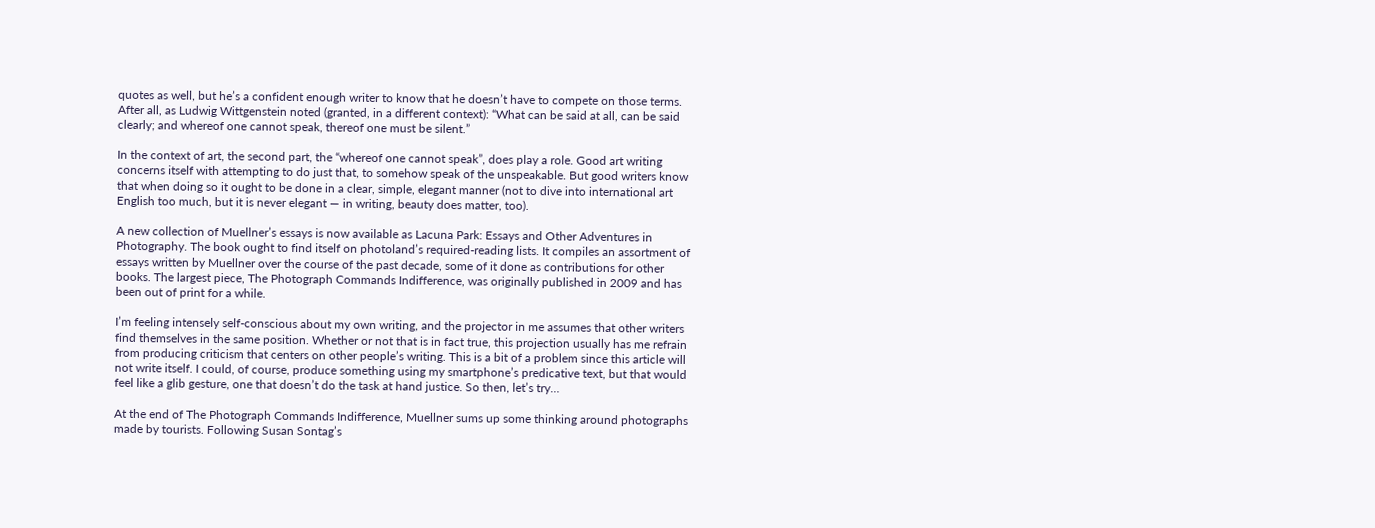quotes as well, but he’s a confident enough writer to know that he doesn’t have to compete on those terms. After all, as Ludwig Wittgenstein noted (granted, in a different context): “What can be said at all, can be said clearly; and whereof one cannot speak, thereof one must be silent.”

In the context of art, the second part, the “whereof one cannot speak”, does play a role. Good art writing concerns itself with attempting to do just that, to somehow speak of the unspeakable. But good writers know that when doing so it ought to be done in a clear, simple, elegant manner (not to dive into international art English too much, but it is never elegant — in writing, beauty does matter, too).

A new collection of Muellner’s essays is now available as Lacuna Park: Essays and Other Adventures in Photography. The book ought to find itself on photoland’s required-reading lists. It compiles an assortment of essays written by Muellner over the course of the past decade, some of it done as contributions for other books. The largest piece, The Photograph Commands Indifference, was originally published in 2009 and has been out of print for a while.

I’m feeling intensely self-conscious about my own writing, and the projector in me assumes that other writers find themselves in the same position. Whether or not that is in fact true, this projection usually has me refrain from producing criticism that centers on other people’s writing. This is a bit of a problem since this article will not write itself. I could, of course, produce something using my smartphone’s predicative text, but that would feel like a glib gesture, one that doesn’t do the task at hand justice. So then, let’s try…

At the end of The Photograph Commands Indifference, Muellner sums up some thinking around photographs made by tourists. Following Susan Sontag’s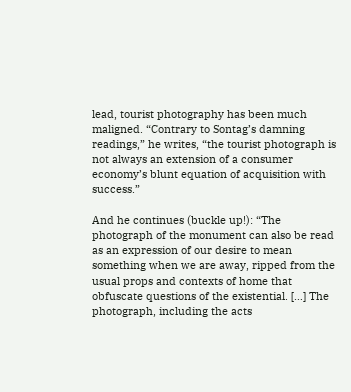lead, tourist photography has been much maligned. “Contrary to Sontag’s damning readings,” he writes, “the tourist photograph is not always an extension of a consumer economy’s blunt equation of acquisition with success.”

And he continues (buckle up!): “The photograph of the monument can also be read as an expression of our desire to mean something when we are away, ripped from the usual props and contexts of home that obfuscate questions of the existential. […] The photograph, including the acts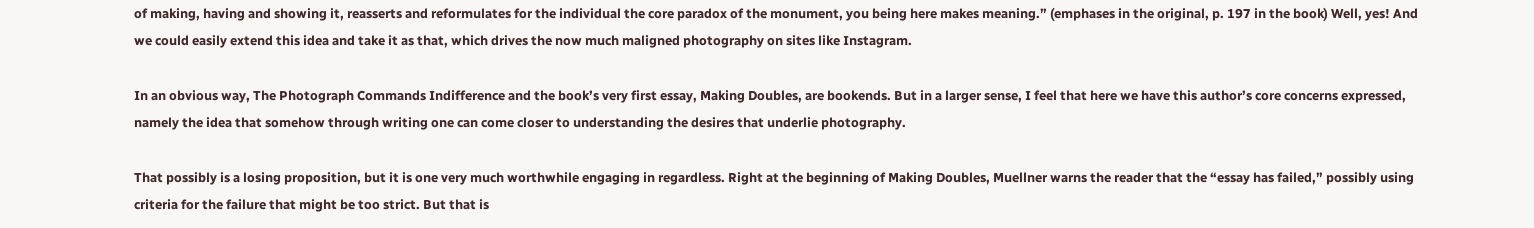of making, having and showing it, reasserts and reformulates for the individual the core paradox of the monument, you being here makes meaning.” (emphases in the original, p. 197 in the book) Well, yes! And we could easily extend this idea and take it as that, which drives the now much maligned photography on sites like Instagram.

In an obvious way, The Photograph Commands Indifference and the book’s very first essay, Making Doubles, are bookends. But in a larger sense, I feel that here we have this author’s core concerns expressed, namely the idea that somehow through writing one can come closer to understanding the desires that underlie photography.

That possibly is a losing proposition, but it is one very much worthwhile engaging in regardless. Right at the beginning of Making Doubles, Muellner warns the reader that the “essay has failed,” possibly using criteria for the failure that might be too strict. But that is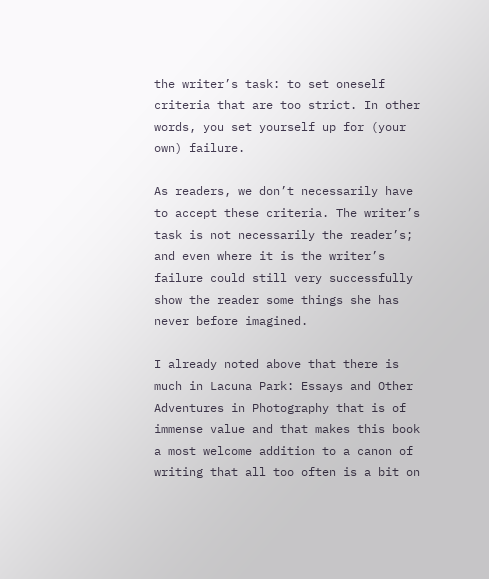the writer’s task: to set oneself criteria that are too strict. In other words, you set yourself up for (your own) failure.

As readers, we don’t necessarily have to accept these criteria. The writer’s task is not necessarily the reader’s; and even where it is the writer’s failure could still very successfully show the reader some things she has never before imagined.

I already noted above that there is much in Lacuna Park: Essays and Other Adventures in Photography that is of immense value and that makes this book a most welcome addition to a canon of writing that all too often is a bit on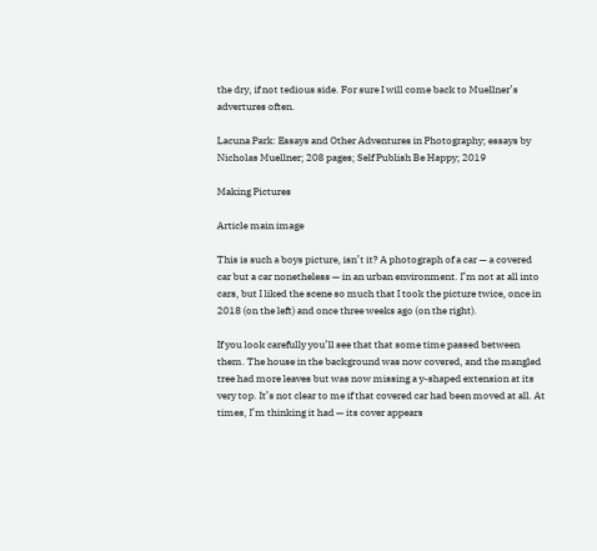the dry, if not tedious side. For sure I will come back to Muellner’s advertures often.

Lacuna Park: Essays and Other Adventures in Photography; essays by Nicholas Muellner; 208 pages; Self Publish Be Happy; 2019

Making Pictures

Article main image

This is such a boys picture, isn’t it? A photograph of a car — a covered car but a car nonetheless — in an urban environment. I’m not at all into cars, but I liked the scene so much that I took the picture twice, once in 2018 (on the left) and once three weeks ago (on the right).

If you look carefully you’ll see that that some time passed between them. The house in the background was now covered, and the mangled tree had more leaves but was now missing a y-shaped extension at its very top. It’s not clear to me if that covered car had been moved at all. At times, I’m thinking it had — its cover appears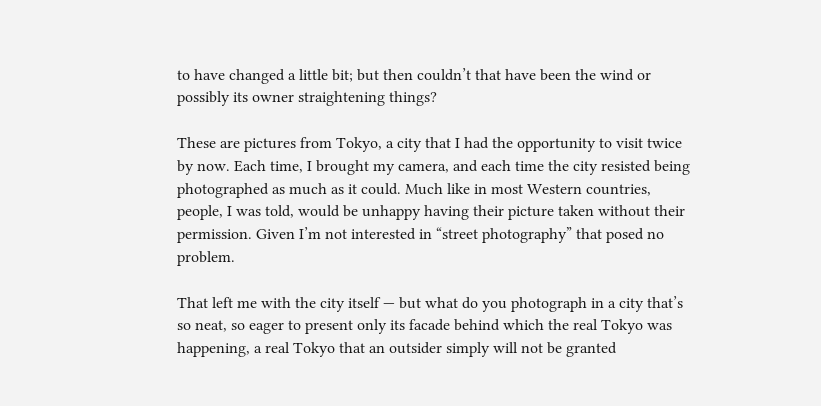to have changed a little bit; but then couldn’t that have been the wind or possibly its owner straightening things?

These are pictures from Tokyo, a city that I had the opportunity to visit twice by now. Each time, I brought my camera, and each time the city resisted being photographed as much as it could. Much like in most Western countries, people, I was told, would be unhappy having their picture taken without their permission. Given I’m not interested in “street photography” that posed no problem.

That left me with the city itself — but what do you photograph in a city that’s so neat, so eager to present only its facade behind which the real Tokyo was happening, a real Tokyo that an outsider simply will not be granted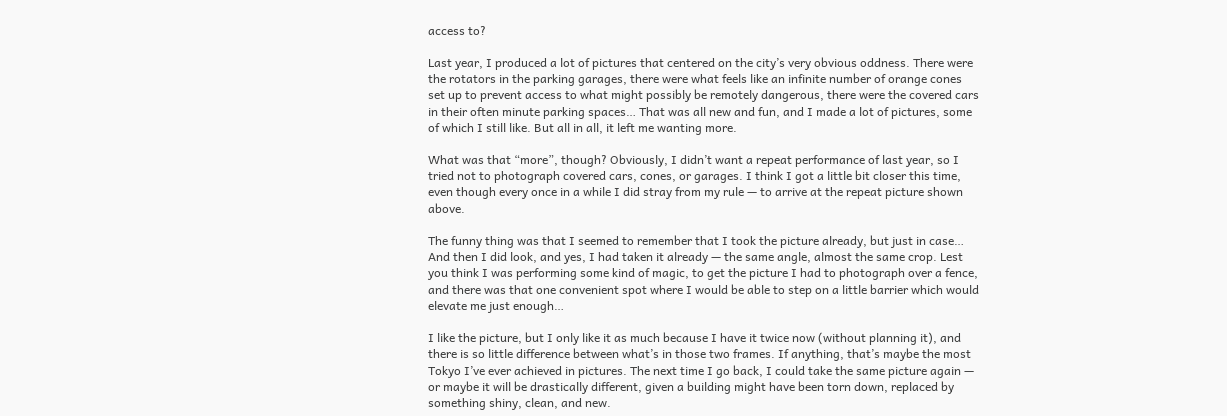access to?

Last year, I produced a lot of pictures that centered on the city’s very obvious oddness. There were the rotators in the parking garages, there were what feels like an infinite number of orange cones set up to prevent access to what might possibly be remotely dangerous, there were the covered cars in their often minute parking spaces… That was all new and fun, and I made a lot of pictures, some of which I still like. But all in all, it left me wanting more.

What was that “more”, though? Obviously, I didn’t want a repeat performance of last year, so I tried not to photograph covered cars, cones, or garages. I think I got a little bit closer this time, even though every once in a while I did stray from my rule — to arrive at the repeat picture shown above.

The funny thing was that I seemed to remember that I took the picture already, but just in case… And then I did look, and yes, I had taken it already — the same angle, almost the same crop. Lest you think I was performing some kind of magic, to get the picture I had to photograph over a fence, and there was that one convenient spot where I would be able to step on a little barrier which would elevate me just enough…

I like the picture, but I only like it as much because I have it twice now (without planning it), and there is so little difference between what’s in those two frames. If anything, that’s maybe the most Tokyo I’ve ever achieved in pictures. The next time I go back, I could take the same picture again — or maybe it will be drastically different, given a building might have been torn down, replaced by something shiny, clean, and new.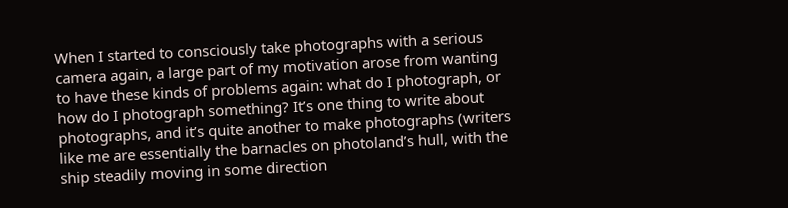When I started to consciously take photographs with a serious camera again, a large part of my motivation arose from wanting to have these kinds of problems again: what do I photograph, or how do I photograph something? It’s one thing to write about photographs, and it’s quite another to make photographs (writers like me are essentially the barnacles on photoland’s hull, with the ship steadily moving in some direction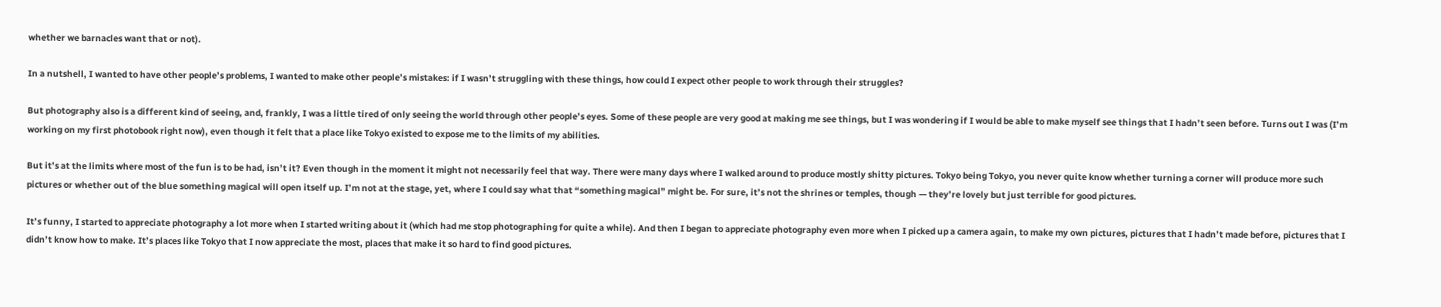whether we barnacles want that or not).

In a nutshell, I wanted to have other people’s problems, I wanted to make other people’s mistakes: if I wasn’t struggling with these things, how could I expect other people to work through their struggles?

But photography also is a different kind of seeing, and, frankly, I was a little tired of only seeing the world through other people’s eyes. Some of these people are very good at making me see things, but I was wondering if I would be able to make myself see things that I hadn’t seen before. Turns out I was (I’m working on my first photobook right now), even though it felt that a place like Tokyo existed to expose me to the limits of my abilities.

But it’s at the limits where most of the fun is to be had, isn’t it? Even though in the moment it might not necessarily feel that way. There were many days where I walked around to produce mostly shitty pictures. Tokyo being Tokyo, you never quite know whether turning a corner will produce more such pictures or whether out of the blue something magical will open itself up. I’m not at the stage, yet, where I could say what that “something magical” might be. For sure, it’s not the shrines or temples, though — they’re lovely but just terrible for good pictures.

It’s funny, I started to appreciate photography a lot more when I started writing about it (which had me stop photographing for quite a while). And then I began to appreciate photography even more when I picked up a camera again, to make my own pictures, pictures that I hadn’t made before, pictures that I didn’t know how to make. It’s places like Tokyo that I now appreciate the most, places that make it so hard to find good pictures.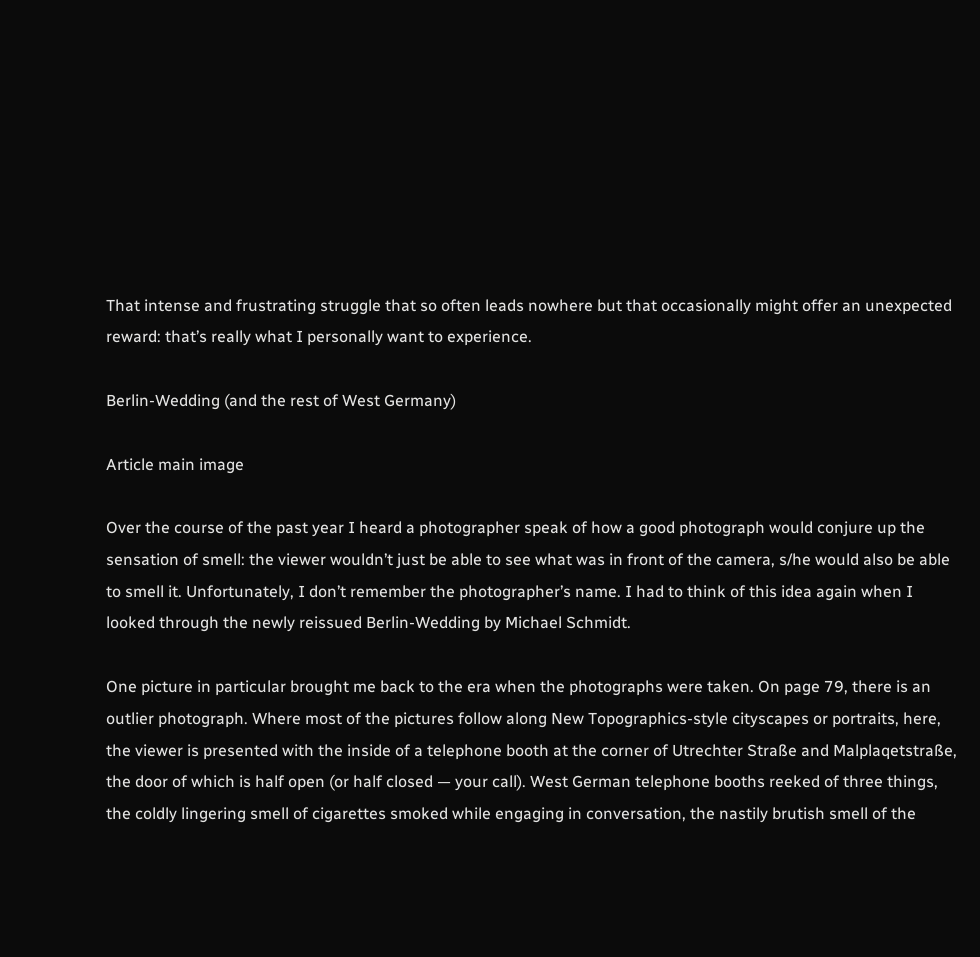That intense and frustrating struggle that so often leads nowhere but that occasionally might offer an unexpected reward: that’s really what I personally want to experience.

Berlin-Wedding (and the rest of West Germany)

Article main image

Over the course of the past year I heard a photographer speak of how a good photograph would conjure up the sensation of smell: the viewer wouldn’t just be able to see what was in front of the camera, s/he would also be able to smell it. Unfortunately, I don’t remember the photographer’s name. I had to think of this idea again when I looked through the newly reissued Berlin-Wedding by Michael Schmidt.

One picture in particular brought me back to the era when the photographs were taken. On page 79, there is an outlier photograph. Where most of the pictures follow along New Topographics-style cityscapes or portraits, here, the viewer is presented with the inside of a telephone booth at the corner of Utrechter Straße and Malplaqetstraße, the door of which is half open (or half closed — your call). West German telephone booths reeked of three things, the coldly lingering smell of cigarettes smoked while engaging in conversation, the nastily brutish smell of the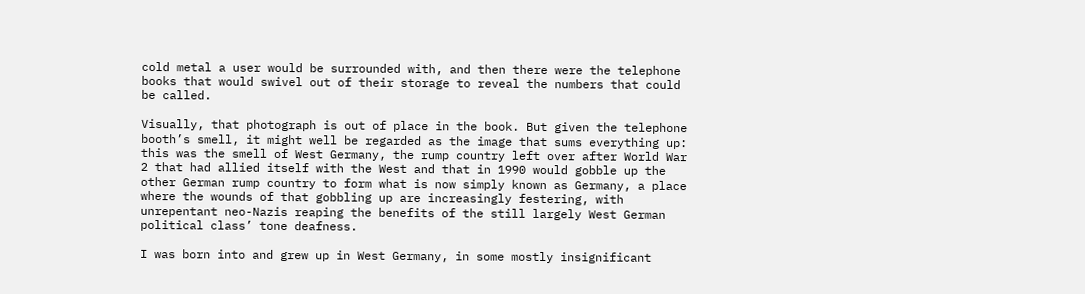cold metal a user would be surrounded with, and then there were the telephone books that would swivel out of their storage to reveal the numbers that could be called.

Visually, that photograph is out of place in the book. But given the telephone booth’s smell, it might well be regarded as the image that sums everything up: this was the smell of West Germany, the rump country left over after World War 2 that had allied itself with the West and that in 1990 would gobble up the other German rump country to form what is now simply known as Germany, a place where the wounds of that gobbling up are increasingly festering, with unrepentant neo-Nazis reaping the benefits of the still largely West German political class’ tone deafness.

I was born into and grew up in West Germany, in some mostly insignificant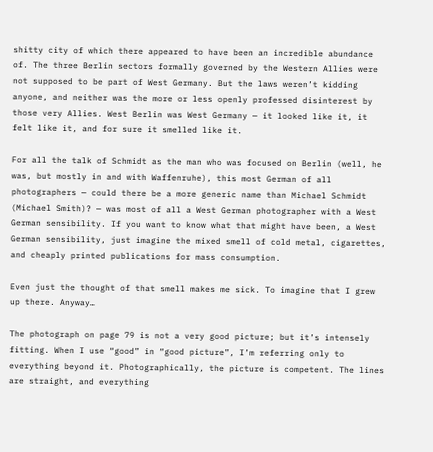shitty city of which there appeared to have been an incredible abundance of. The three Berlin sectors formally governed by the Western Allies were not supposed to be part of West Germany. But the laws weren’t kidding anyone, and neither was the more or less openly professed disinterest by those very Allies. West Berlin was West Germany — it looked like it, it felt like it, and for sure it smelled like it.

For all the talk of Schmidt as the man who was focused on Berlin (well, he was, but mostly in and with Waffenruhe), this most German of all photographers — could there be a more generic name than Michael Schmidt (Michael Smith)? — was most of all a West German photographer with a West German sensibility. If you want to know what that might have been, a West German sensibility, just imagine the mixed smell of cold metal, cigarettes, and cheaply printed publications for mass consumption.

Even just the thought of that smell makes me sick. To imagine that I grew up there. Anyway…

The photograph on page 79 is not a very good picture; but it’s intensely fitting. When I use “good” in “good picture”, I’m referring only to everything beyond it. Photographically, the picture is competent. The lines are straight, and everything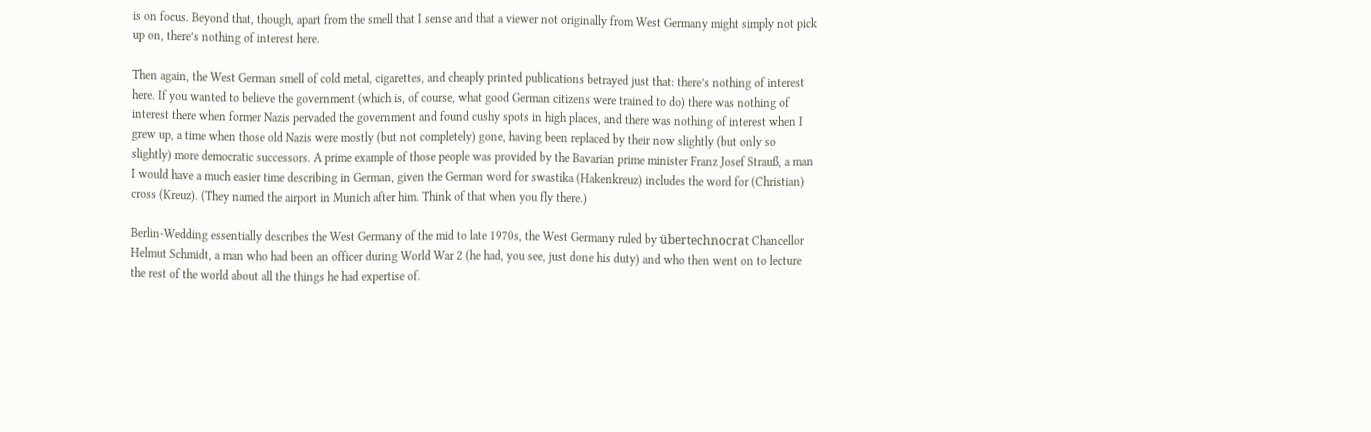is on focus. Beyond that, though, apart from the smell that I sense and that a viewer not originally from West Germany might simply not pick up on, there’s nothing of interest here.

Then again, the West German smell of cold metal, cigarettes, and cheaply printed publications betrayed just that: there’s nothing of interest here. If you wanted to believe the government (which is, of course, what good German citizens were trained to do) there was nothing of interest there when former Nazis pervaded the government and found cushy spots in high places, and there was nothing of interest when I grew up, a time when those old Nazis were mostly (but not completely) gone, having been replaced by their now slightly (but only so slightly) more democratic successors. A prime example of those people was provided by the Bavarian prime minister Franz Josef Strauß, a man I would have a much easier time describing in German, given the German word for swastika (Hakenkreuz) includes the word for (Christian) cross (Kreuz). (They named the airport in Munich after him. Think of that when you fly there.)

Berlin-Wedding essentially describes the West Germany of the mid to late 1970s, the West Germany ruled by übertechnocrat Chancellor Helmut Schmidt, a man who had been an officer during World War 2 (he had, you see, just done his duty) and who then went on to lecture the rest of the world about all the things he had expertise of.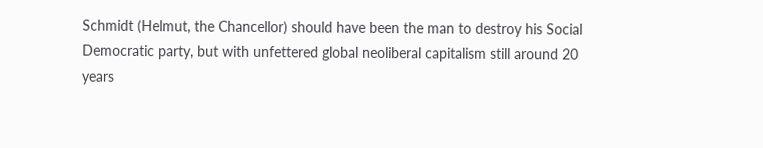Schmidt (Helmut, the Chancellor) should have been the man to destroy his Social Democratic party, but with unfettered global neoliberal capitalism still around 20 years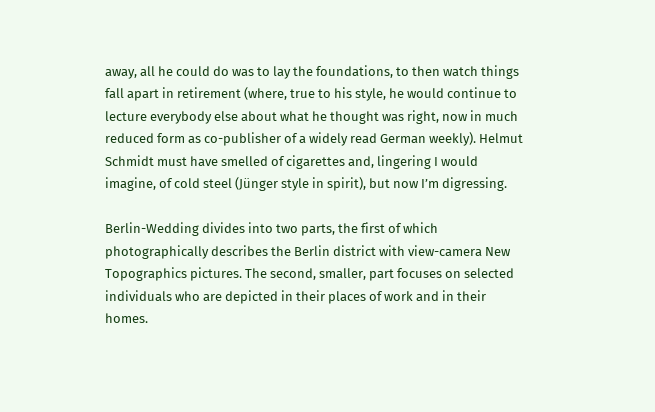away, all he could do was to lay the foundations, to then watch things fall apart in retirement (where, true to his style, he would continue to lecture everybody else about what he thought was right, now in much reduced form as co-publisher of a widely read German weekly). Helmut Schmidt must have smelled of cigarettes and, lingering I would imagine, of cold steel (Jünger style in spirit), but now I’m digressing.

Berlin-Wedding divides into two parts, the first of which photographically describes the Berlin district with view-camera New Topographics pictures. The second, smaller, part focuses on selected individuals who are depicted in their places of work and in their homes.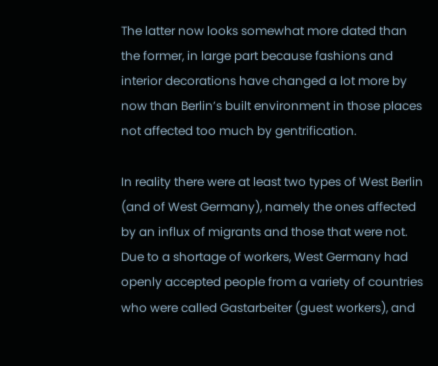The latter now looks somewhat more dated than the former, in large part because fashions and interior decorations have changed a lot more by now than Berlin’s built environment in those places not affected too much by gentrification.

In reality there were at least two types of West Berlin (and of West Germany), namely the ones affected by an influx of migrants and those that were not. Due to a shortage of workers, West Germany had openly accepted people from a variety of countries who were called Gastarbeiter (guest workers), and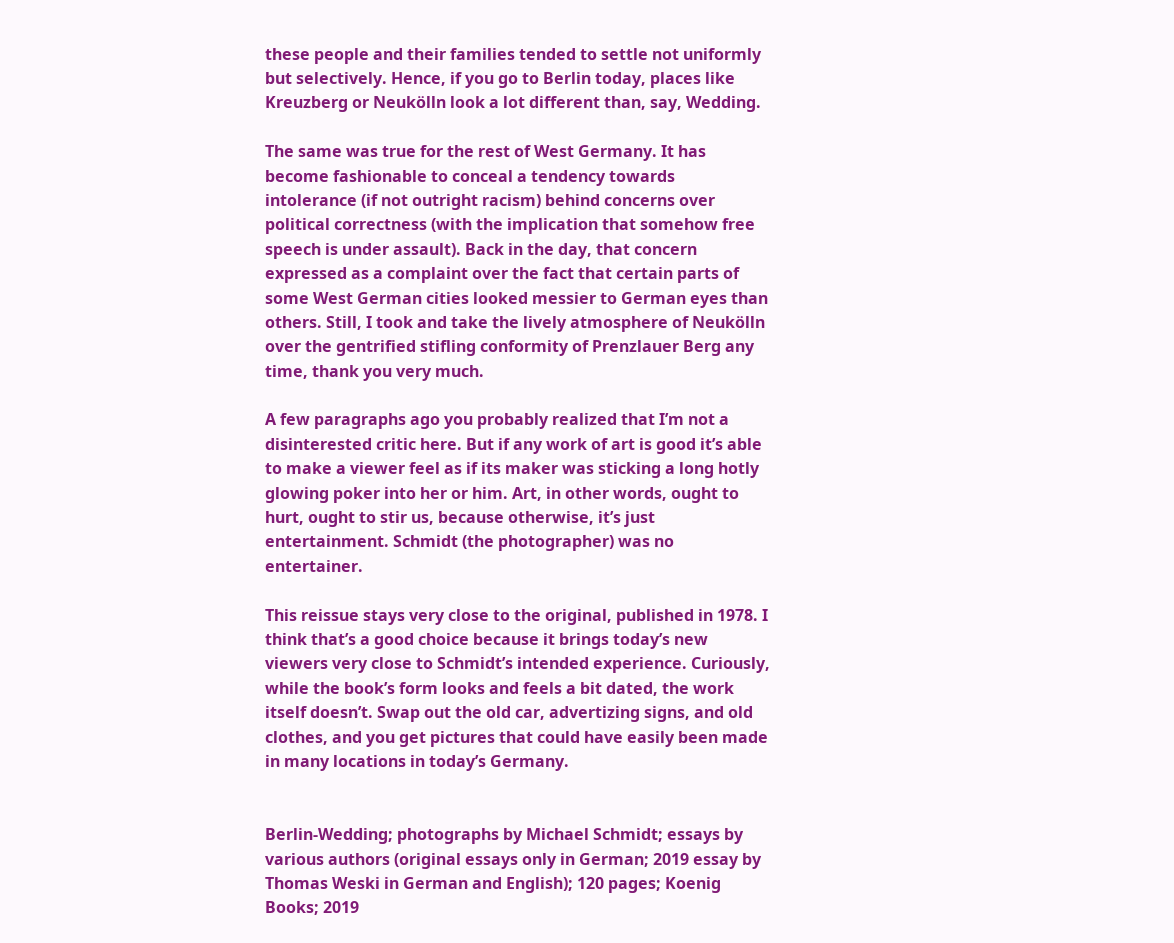these people and their families tended to settle not uniformly but selectively. Hence, if you go to Berlin today, places like Kreuzberg or Neukölln look a lot different than, say, Wedding.

The same was true for the rest of West Germany. It has become fashionable to conceal a tendency towards intolerance (if not outright racism) behind concerns over political correctness (with the implication that somehow free speech is under assault). Back in the day, that concern expressed as a complaint over the fact that certain parts of some West German cities looked messier to German eyes than others. Still, I took and take the lively atmosphere of Neukölln over the gentrified stifling conformity of Prenzlauer Berg any time, thank you very much.

A few paragraphs ago you probably realized that I’m not a disinterested critic here. But if any work of art is good it’s able to make a viewer feel as if its maker was sticking a long hotly glowing poker into her or him. Art, in other words, ought to hurt, ought to stir us, because otherwise, it’s just entertainment. Schmidt (the photographer) was no entertainer.

This reissue stays very close to the original, published in 1978. I think that’s a good choice because it brings today’s new viewers very close to Schmidt’s intended experience. Curiously, while the book’s form looks and feels a bit dated, the work itself doesn’t. Swap out the old car, advertizing signs, and old clothes, and you get pictures that could have easily been made in many locations in today’s Germany.


Berlin-Wedding; photographs by Michael Schmidt; essays by various authors (original essays only in German; 2019 essay by Thomas Weski in German and English); 120 pages; Koenig Books; 2019